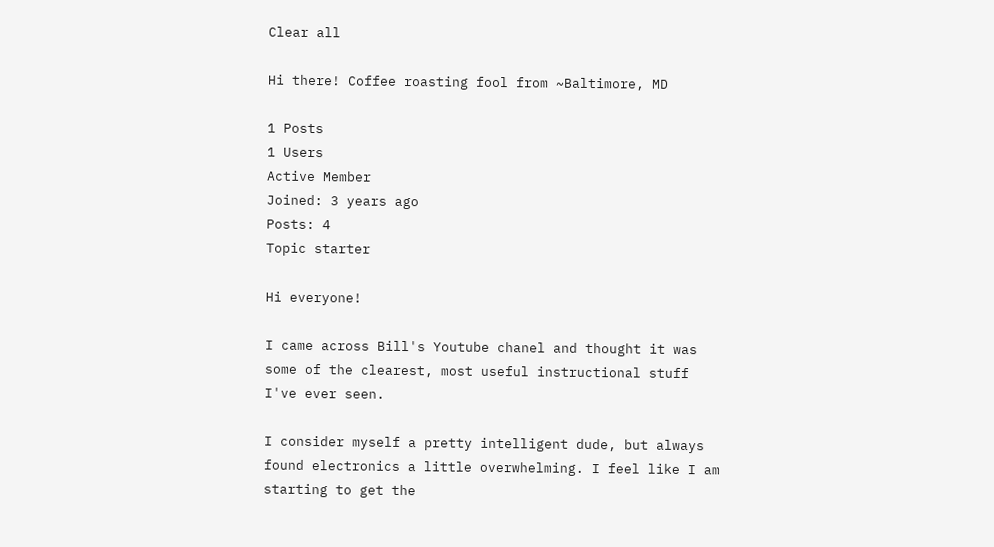Clear all

Hi there! Coffee roasting fool from ~Baltimore, MD

1 Posts
1 Users
Active Member
Joined: 3 years ago
Posts: 4
Topic starter

Hi everyone!

I came across Bill's Youtube chanel and thought it was some of the clearest, most useful instructional stuff I've ever seen.

I consider myself a pretty intelligent dude, but always found electronics a little overwhelming. I feel like I am starting to get the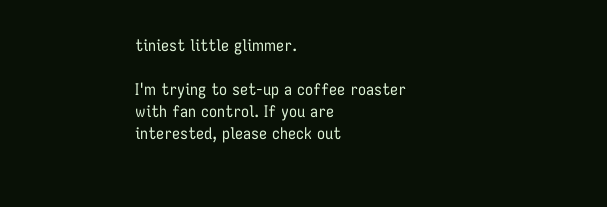tiniest little glimmer.

I'm trying to set-up a coffee roaster with fan control. If you are interested, please check out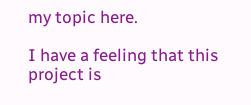my topic here.

I have a feeling that this project is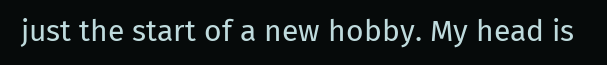just the start of a new hobby. My head is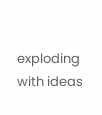exploding with ideas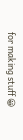for making stuff 😀